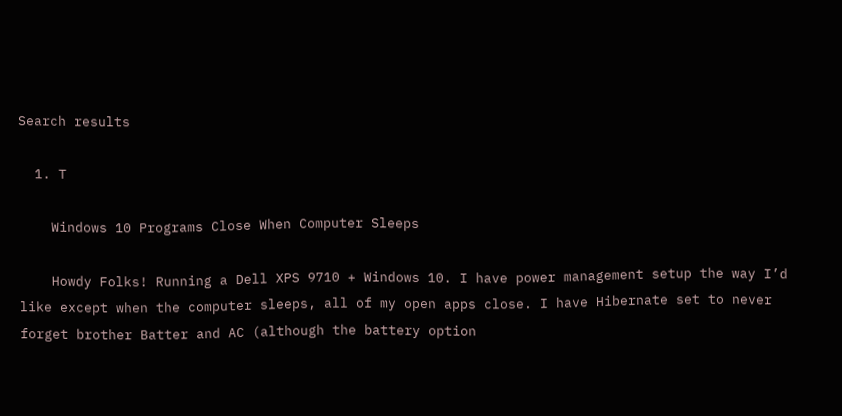Search results

  1. T

    Windows 10 Programs Close When Computer Sleeps

    Howdy Folks! Running a Dell XPS 9710 + Windows 10. I have power management setup the way I’d like except when the computer sleeps, all of my open apps close. I have Hibernate set to never forget brother Batter and AC (although the battery option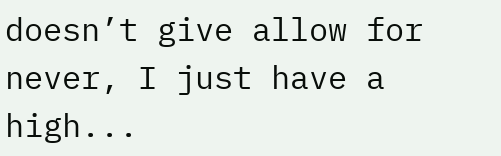doesn’t give allow for never, I just have a high...